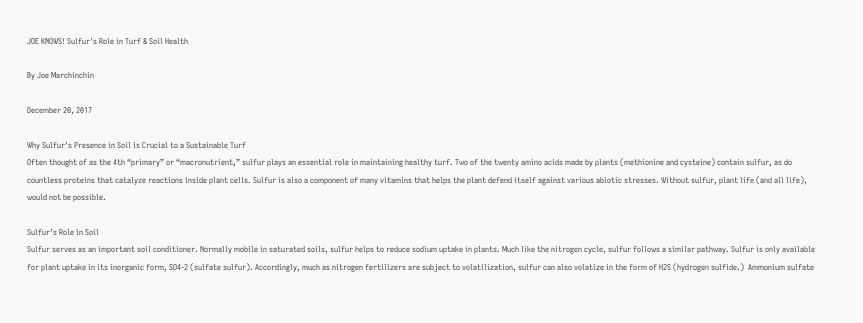JOE KNOWS! Sulfur's Role in Turf & Soil Health

By Joe Marchinchin

December 20, 2017

Why Sulfur's Presence in Soil is Crucial to a Sustainable Turf
Often thought of as the 4th “primary” or “macronutrient,” sulfur plays an essential role in maintaining healthy turf. Two of the twenty amino acids made by plants (methionine and cysteine) contain sulfur, as do countless proteins that catalyze reactions inside plant cells. Sulfur is also a component of many vitamins that helps the plant defend itself against various abiotic stresses. Without sulfur, plant life (and all life), would not be possible.

Sulfur’s Role in Soil
Sulfur serves as an important soil conditioner. Normally mobile in saturated soils, sulfur helps to reduce sodium uptake in plants. Much like the nitrogen cycle, sulfur follows a similar pathway. Sulfur is only available for plant uptake in its inorganic form, SO4-2 (sulfate sulfur). Accordingly, much as nitrogen fertilizers are subject to volatilization, sulfur can also volatize in the form of H2S (hydrogen sulfide.)  Ammonium sulfate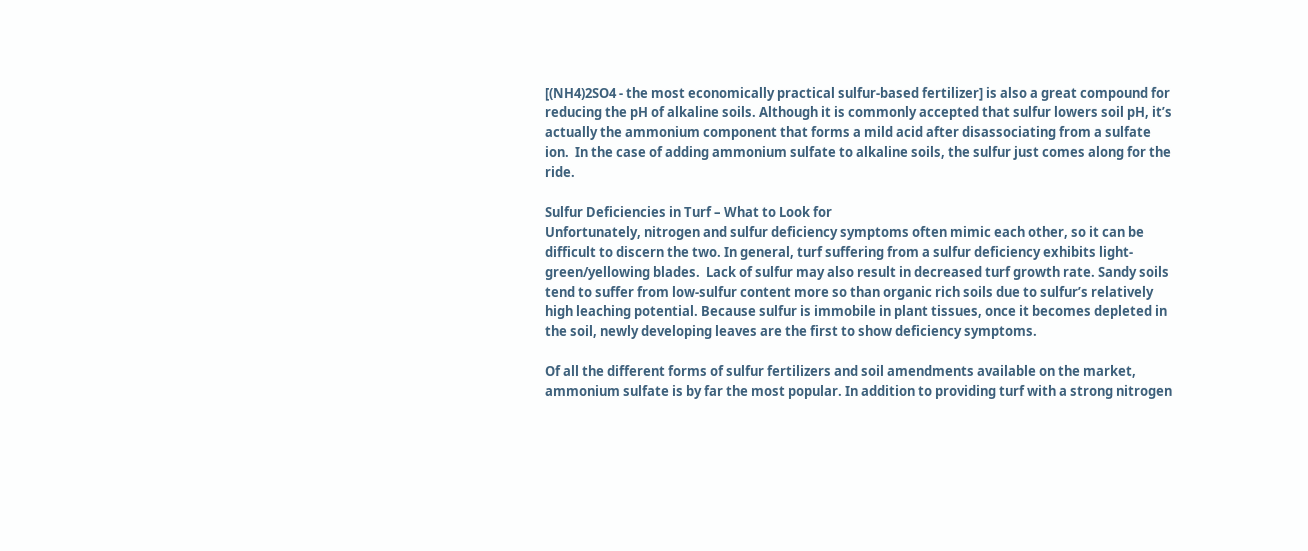[(NH4)2SO4 - the most economically practical sulfur-based fertilizer] is also a great compound for reducing the pH of alkaline soils. Although it is commonly accepted that sulfur lowers soil pH, it’s actually the ammonium component that forms a mild acid after disassociating from a sulfate ion.  In the case of adding ammonium sulfate to alkaline soils, the sulfur just comes along for the ride.

Sulfur Deficiencies in Turf – What to Look for
Unfortunately, nitrogen and sulfur deficiency symptoms often mimic each other, so it can be difficult to discern the two. In general, turf suffering from a sulfur deficiency exhibits light-green/yellowing blades.  Lack of sulfur may also result in decreased turf growth rate. Sandy soils tend to suffer from low-sulfur content more so than organic rich soils due to sulfur’s relatively high leaching potential. Because sulfur is immobile in plant tissues, once it becomes depleted in the soil, newly developing leaves are the first to show deficiency symptoms.

Of all the different forms of sulfur fertilizers and soil amendments available on the market, ammonium sulfate is by far the most popular. In addition to providing turf with a strong nitrogen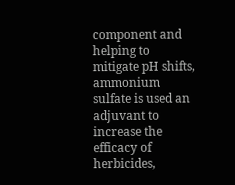component and helping to mitigate pH shifts, ammonium sulfate is used an adjuvant to increase the efficacy of herbicides,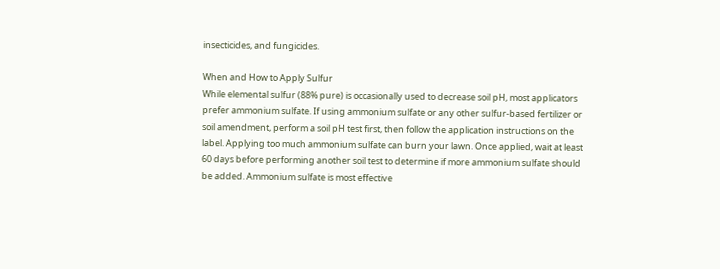insecticides, and fungicides.

When and How to Apply Sulfur
While elemental sulfur (88% pure) is occasionally used to decrease soil pH, most applicators prefer ammonium sulfate. If using ammonium sulfate or any other sulfur-based fertilizer or soil amendment, perform a soil pH test first, then follow the application instructions on the label. Applying too much ammonium sulfate can burn your lawn. Once applied, wait at least 60 days before performing another soil test to determine if more ammonium sulfate should be added. Ammonium sulfate is most effective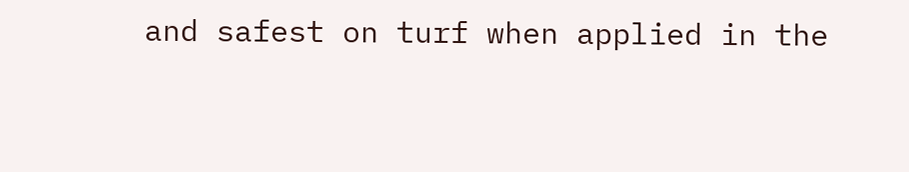and safest on turf when applied in the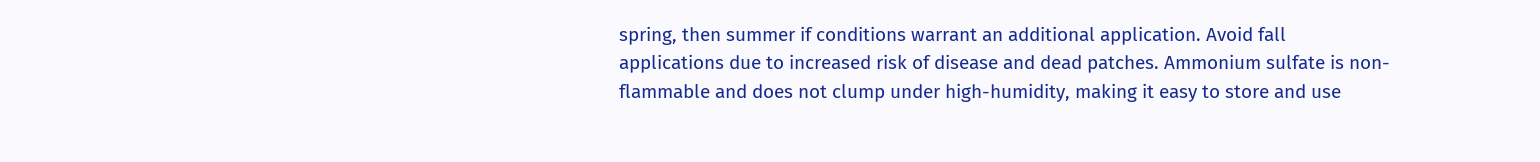spring, then summer if conditions warrant an additional application. Avoid fall applications due to increased risk of disease and dead patches. Ammonium sulfate is non-flammable and does not clump under high-humidity, making it easy to store and use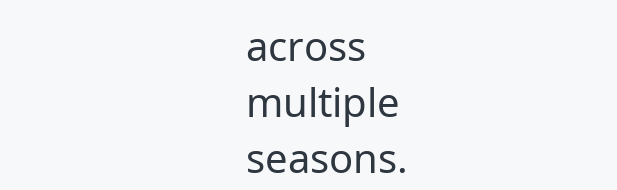across multiple seasons.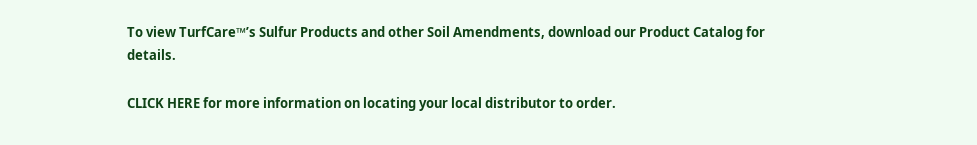To view TurfCare™’s Sulfur Products and other Soil Amendments, download our Product Catalog for details.

CLICK HERE for more information on locating your local distributor to order.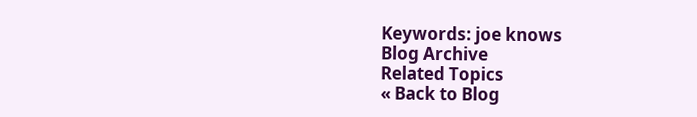Keywords: joe knows
Blog Archive
Related Topics
« Back to Blog